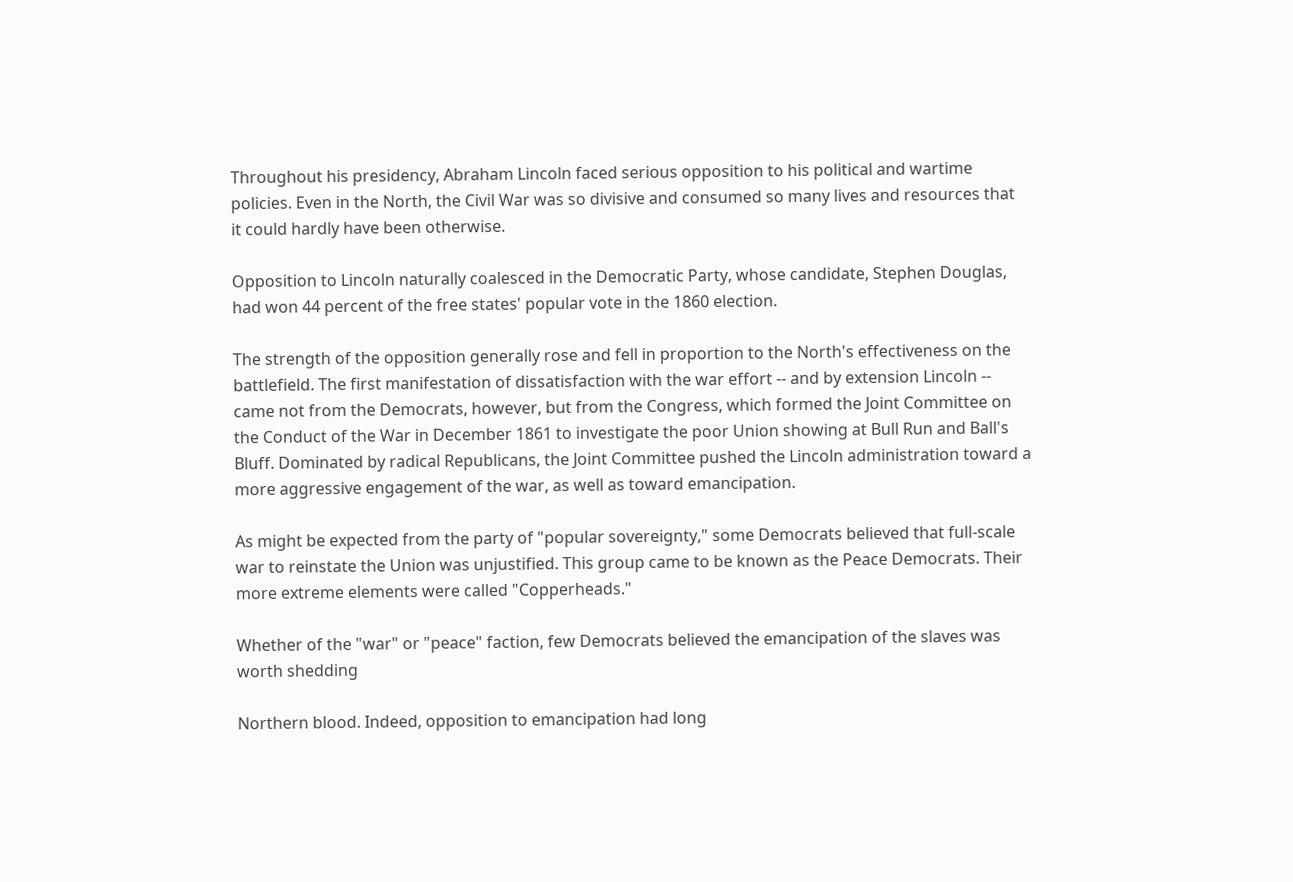Throughout his presidency, Abraham Lincoln faced serious opposition to his political and wartime policies. Even in the North, the Civil War was so divisive and consumed so many lives and resources that it could hardly have been otherwise.

Opposition to Lincoln naturally coalesced in the Democratic Party, whose candidate, Stephen Douglas, had won 44 percent of the free states' popular vote in the 1860 election.

The strength of the opposition generally rose and fell in proportion to the North's effectiveness on the battlefield. The first manifestation of dissatisfaction with the war effort -- and by extension Lincoln -- came not from the Democrats, however, but from the Congress, which formed the Joint Committee on the Conduct of the War in December 1861 to investigate the poor Union showing at Bull Run and Ball's Bluff. Dominated by radical Republicans, the Joint Committee pushed the Lincoln administration toward a more aggressive engagement of the war, as well as toward emancipation.

As might be expected from the party of "popular sovereignty," some Democrats believed that full-scale war to reinstate the Union was unjustified. This group came to be known as the Peace Democrats. Their more extreme elements were called "Copperheads."

Whether of the "war" or "peace" faction, few Democrats believed the emancipation of the slaves was worth shedding

Northern blood. Indeed, opposition to emancipation had long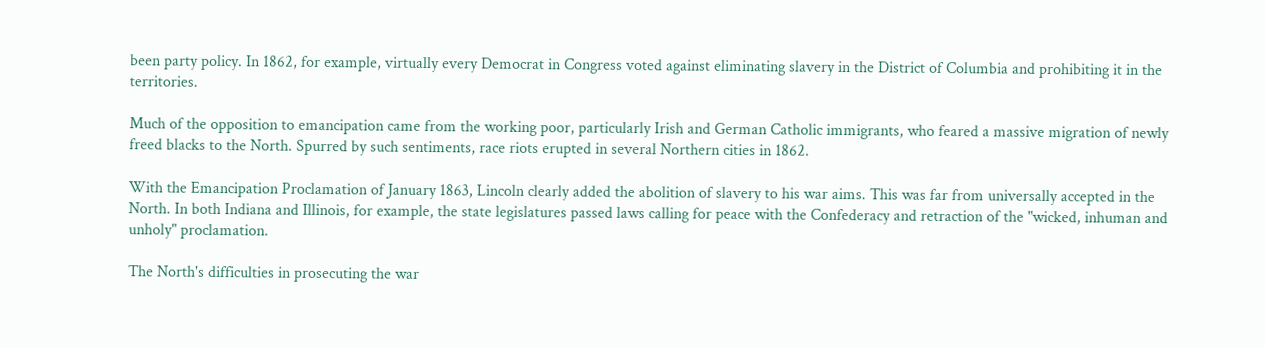been party policy. In 1862, for example, virtually every Democrat in Congress voted against eliminating slavery in the District of Columbia and prohibiting it in the territories.

Much of the opposition to emancipation came from the working poor, particularly Irish and German Catholic immigrants, who feared a massive migration of newly freed blacks to the North. Spurred by such sentiments, race riots erupted in several Northern cities in 1862.

With the Emancipation Proclamation of January 1863, Lincoln clearly added the abolition of slavery to his war aims. This was far from universally accepted in the North. In both Indiana and Illinois, for example, the state legislatures passed laws calling for peace with the Confederacy and retraction of the "wicked, inhuman and unholy" proclamation.

The North's difficulties in prosecuting the war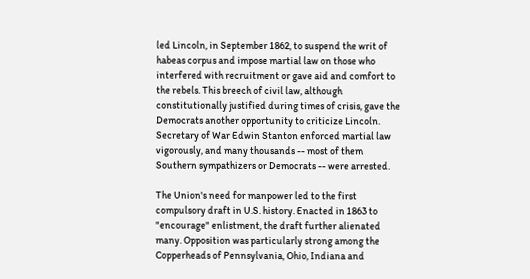led Lincoln, in September 1862, to suspend the writ of habeas corpus and impose martial law on those who interfered with recruitment or gave aid and comfort to the rebels. This breech of civil law, although constitutionally justified during times of crisis, gave the Democrats another opportunity to criticize Lincoln. Secretary of War Edwin Stanton enforced martial law vigorously, and many thousands -- most of them Southern sympathizers or Democrats -- were arrested.

The Union's need for manpower led to the first compulsory draft in U.S. history. Enacted in 1863 to "encourage" enlistment, the draft further alienated many. Opposition was particularly strong among the Copperheads of Pennsylvania, Ohio, Indiana and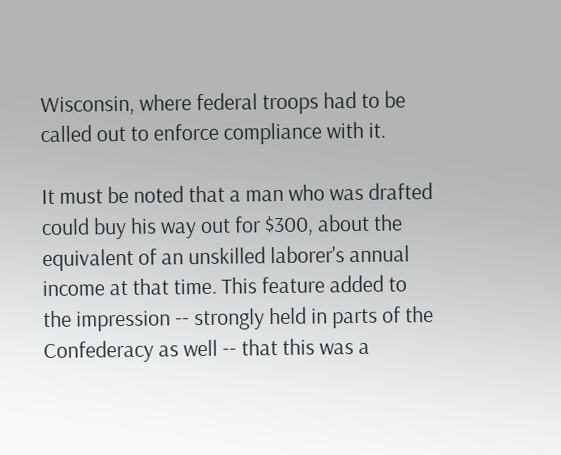Wisconsin, where federal troops had to be called out to enforce compliance with it.

It must be noted that a man who was drafted could buy his way out for $300, about the equivalent of an unskilled laborer's annual income at that time. This feature added to the impression -- strongly held in parts of the Confederacy as well -- that this was a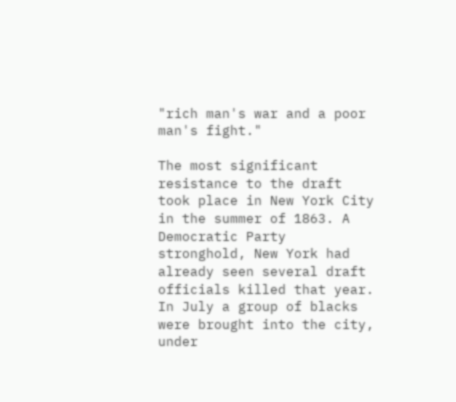"rich man's war and a poor man's fight."

The most significant resistance to the draft took place in New York City in the summer of 1863. A Democratic Party stronghold, New York had already seen several draft officials killed that year. In July a group of blacks were brought into the city, under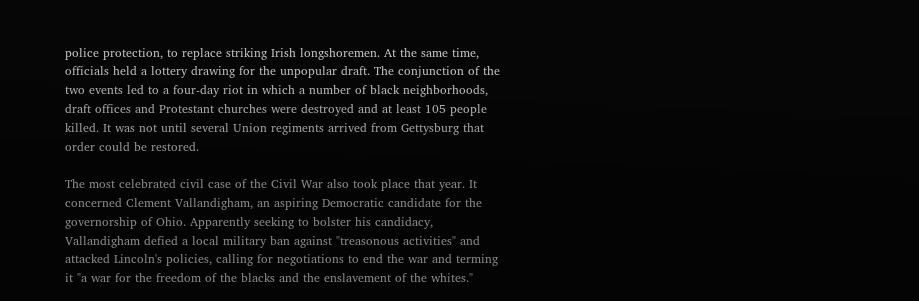police protection, to replace striking Irish longshoremen. At the same time, officials held a lottery drawing for the unpopular draft. The conjunction of the two events led to a four-day riot in which a number of black neighborhoods, draft offices and Protestant churches were destroyed and at least 105 people killed. It was not until several Union regiments arrived from Gettysburg that order could be restored.

The most celebrated civil case of the Civil War also took place that year. It concerned Clement Vallandigham, an aspiring Democratic candidate for the governorship of Ohio. Apparently seeking to bolster his candidacy, Vallandigham defied a local military ban against "treasonous activities" and attacked Lincoln's policies, calling for negotiations to end the war and terming it "a war for the freedom of the blacks and the enslavement of the whites."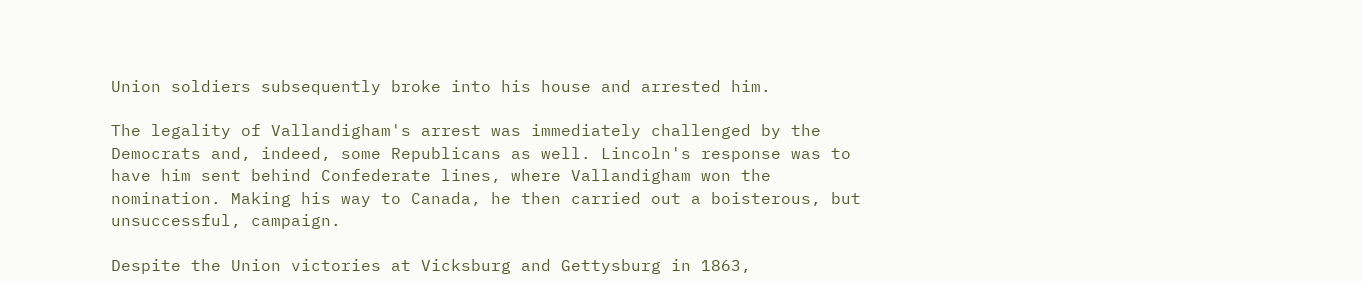Union soldiers subsequently broke into his house and arrested him.

The legality of Vallandigham's arrest was immediately challenged by the Democrats and, indeed, some Republicans as well. Lincoln's response was to have him sent behind Confederate lines, where Vallandigham won the nomination. Making his way to Canada, he then carried out a boisterous, but unsuccessful, campaign.

Despite the Union victories at Vicksburg and Gettysburg in 1863,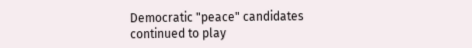Democratic "peace" candidates continued to play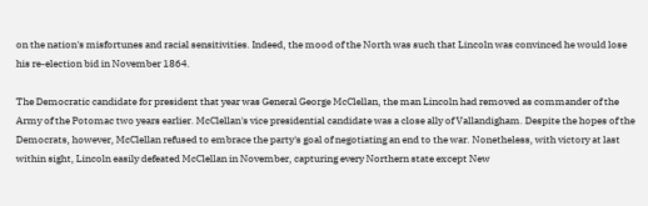on the nation's misfortunes and racial sensitivities. Indeed, the mood of the North was such that Lincoln was convinced he would lose his re-election bid in November 1864.

The Democratic candidate for president that year was General George McClellan, the man Lincoln had removed as commander of the Army of the Potomac two years earlier. McClellan's vice presidential candidate was a close ally of Vallandigham. Despite the hopes of the Democrats, however, McClellan refused to embrace the party's goal of negotiating an end to the war. Nonetheless, with victory at last within sight, Lincoln easily defeated McClellan in November, capturing every Northern state except New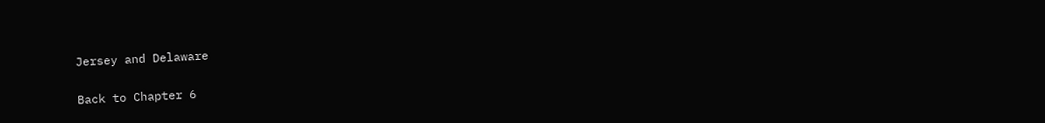Jersey and Delaware

Back to Chapter 6